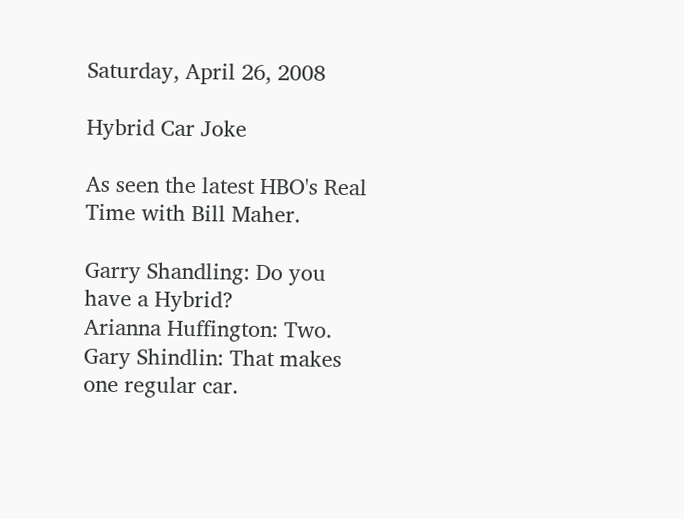Saturday, April 26, 2008

Hybrid Car Joke

As seen the latest HBO's Real Time with Bill Maher.

Garry Shandling: Do you have a Hybrid?
Arianna Huffington: Two.
Gary Shindlin: That makes one regular car.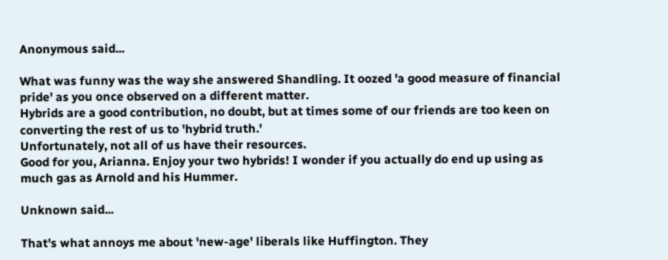Anonymous said...

What was funny was the way she answered Shandling. It oozed 'a good measure of financial pride' as you once observed on a different matter.
Hybrids are a good contribution, no doubt, but at times some of our friends are too keen on converting the rest of us to 'hybrid truth.'
Unfortunately, not all of us have their resources.
Good for you, Arianna. Enjoy your two hybrids! I wonder if you actually do end up using as much gas as Arnold and his Hummer.

Unknown said...

That's what annoys me about 'new-age' liberals like Huffington. They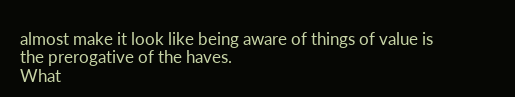almost make it look like being aware of things of value is the prerogative of the haves.
What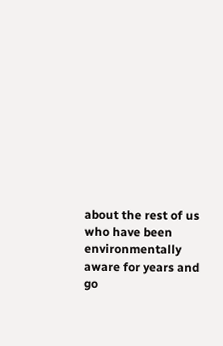about the rest of us who have been environmentally aware for years and go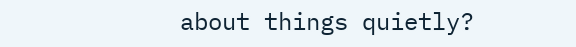about things quietly?